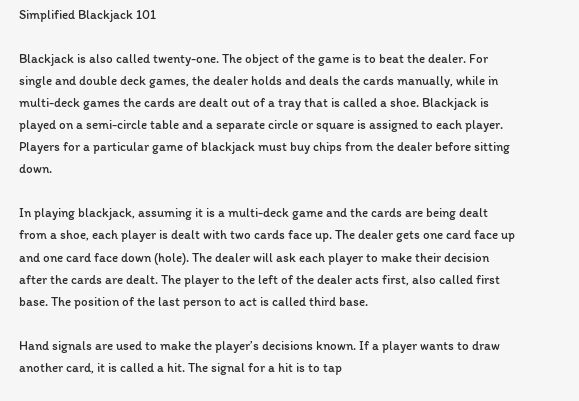Simplified Blackjack 101

Blackjack is also called twenty-one. The object of the game is to beat the dealer. For single and double deck games, the dealer holds and deals the cards manually, while in multi-deck games the cards are dealt out of a tray that is called a shoe. Blackjack is played on a semi-circle table and a separate circle or square is assigned to each player. Players for a particular game of blackjack must buy chips from the dealer before sitting down.

In playing blackjack, assuming it is a multi-deck game and the cards are being dealt from a shoe, each player is dealt with two cards face up. The dealer gets one card face up and one card face down (hole). The dealer will ask each player to make their decision after the cards are dealt. The player to the left of the dealer acts first, also called first base. The position of the last person to act is called third base.

Hand signals are used to make the player’s decisions known. If a player wants to draw another card, it is called a hit. The signal for a hit is to tap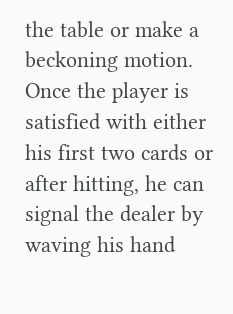the table or make a beckoning motion. Once the player is satisfied with either his first two cards or after hitting, he can signal the dealer by waving his hand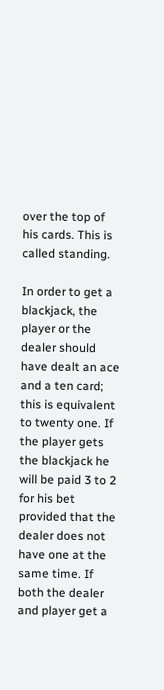over the top of his cards. This is called standing.

In order to get a blackjack, the player or the dealer should have dealt an ace and a ten card; this is equivalent to twenty one. If the player gets the blackjack he will be paid 3 to 2 for his bet provided that the dealer does not have one at the same time. If both the dealer and player get a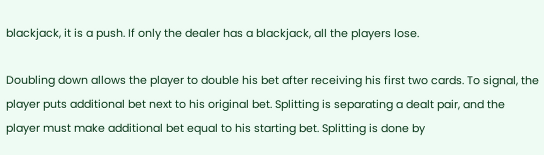blackjack, it is a push. If only the dealer has a blackjack, all the players lose.

Doubling down allows the player to double his bet after receiving his first two cards. To signal, the player puts additional bet next to his original bet. Splitting is separating a dealt pair, and the player must make additional bet equal to his starting bet. Splitting is done by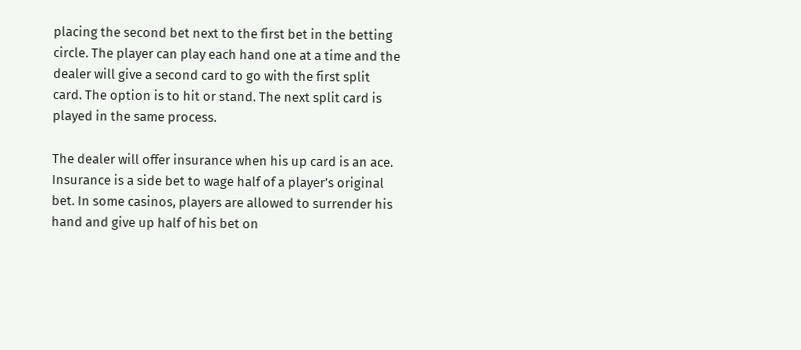placing the second bet next to the first bet in the betting circle. The player can play each hand one at a time and the dealer will give a second card to go with the first split card. The option is to hit or stand. The next split card is played in the same process.

The dealer will offer insurance when his up card is an ace. Insurance is a side bet to wage half of a player’s original bet. In some casinos, players are allowed to surrender his hand and give up half of his bet on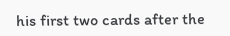his first two cards after the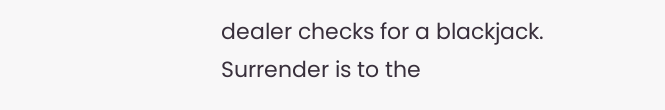dealer checks for a blackjack. Surrender is to the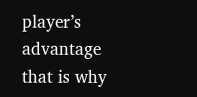player’s advantage that is why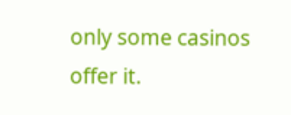only some casinos offer it.